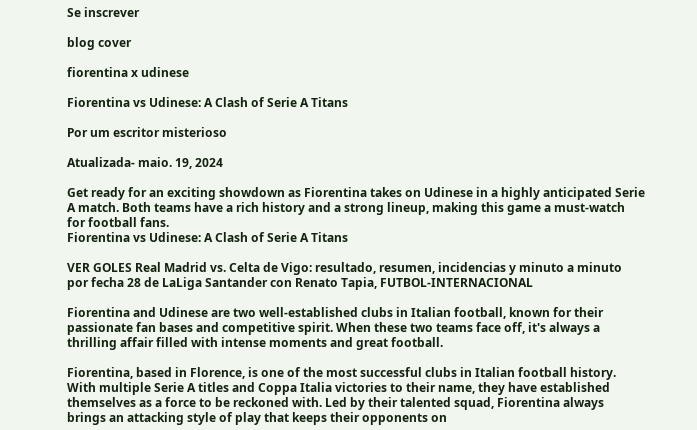Se inscrever

blog cover

fiorentina x udinese

Fiorentina vs Udinese: A Clash of Serie A Titans

Por um escritor misterioso

Atualizada- maio. 19, 2024

Get ready for an exciting showdown as Fiorentina takes on Udinese in a highly anticipated Serie A match. Both teams have a rich history and a strong lineup, making this game a must-watch for football fans.
Fiorentina vs Udinese: A Clash of Serie A Titans

VER GOLES Real Madrid vs. Celta de Vigo: resultado, resumen, incidencias y minuto a minuto por fecha 28 de LaLiga Santander con Renato Tapia, FUTBOL-INTERNACIONAL

Fiorentina and Udinese are two well-established clubs in Italian football, known for their passionate fan bases and competitive spirit. When these two teams face off, it's always a thrilling affair filled with intense moments and great football.

Fiorentina, based in Florence, is one of the most successful clubs in Italian football history. With multiple Serie A titles and Coppa Italia victories to their name, they have established themselves as a force to be reckoned with. Led by their talented squad, Fiorentina always brings an attacking style of play that keeps their opponents on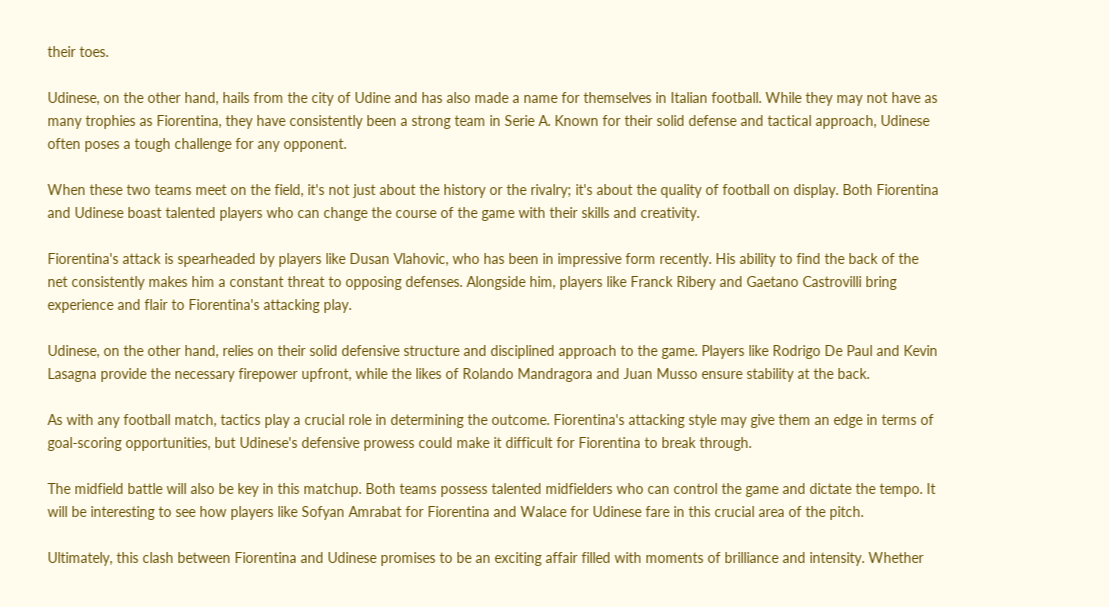their toes.

Udinese, on the other hand, hails from the city of Udine and has also made a name for themselves in Italian football. While they may not have as many trophies as Fiorentina, they have consistently been a strong team in Serie A. Known for their solid defense and tactical approach, Udinese often poses a tough challenge for any opponent.

When these two teams meet on the field, it's not just about the history or the rivalry; it's about the quality of football on display. Both Fiorentina and Udinese boast talented players who can change the course of the game with their skills and creativity.

Fiorentina's attack is spearheaded by players like Dusan Vlahovic, who has been in impressive form recently. His ability to find the back of the net consistently makes him a constant threat to opposing defenses. Alongside him, players like Franck Ribery and Gaetano Castrovilli bring experience and flair to Fiorentina's attacking play.

Udinese, on the other hand, relies on their solid defensive structure and disciplined approach to the game. Players like Rodrigo De Paul and Kevin Lasagna provide the necessary firepower upfront, while the likes of Rolando Mandragora and Juan Musso ensure stability at the back.

As with any football match, tactics play a crucial role in determining the outcome. Fiorentina's attacking style may give them an edge in terms of goal-scoring opportunities, but Udinese's defensive prowess could make it difficult for Fiorentina to break through.

The midfield battle will also be key in this matchup. Both teams possess talented midfielders who can control the game and dictate the tempo. It will be interesting to see how players like Sofyan Amrabat for Fiorentina and Walace for Udinese fare in this crucial area of the pitch.

Ultimately, this clash between Fiorentina and Udinese promises to be an exciting affair filled with moments of brilliance and intensity. Whether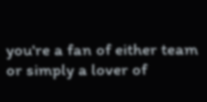you're a fan of either team or simply a lover of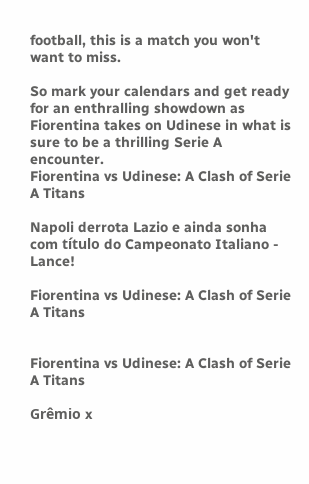football, this is a match you won't want to miss.

So mark your calendars and get ready for an enthralling showdown as Fiorentina takes on Udinese in what is sure to be a thrilling Serie A encounter.
Fiorentina vs Udinese: A Clash of Serie A Titans

Napoli derrota Lazio e ainda sonha com título do Campeonato Italiano - Lance!

Fiorentina vs Udinese: A Clash of Serie A Titans


Fiorentina vs Udinese: A Clash of Serie A Titans

Grêmio x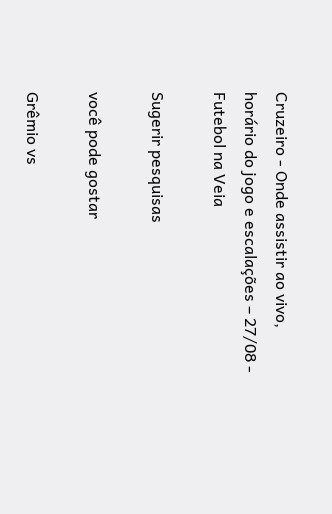Cruzeiro - Onde assistir ao vivo, horário do jogo e escalações – 27/08 - Futebol na Veia

Sugerir pesquisas

você pode gostar

Grêmio vs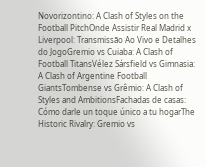Novorizontino: A Clash of Styles on the Football PitchOnde Assistir Real Madrid x Liverpool: Transmissão Ao Vivo e Detalhes do JogoGremio vs Cuiaba: A Clash of Football TitansVélez Sársfield vs Gimnasia: A Clash of Argentine Football GiantsTombense vs Grêmio: A Clash of Styles and AmbitionsFachadas de casas: Cómo darle un toque único a tu hogarThe Historic Rivalry: Gremio vs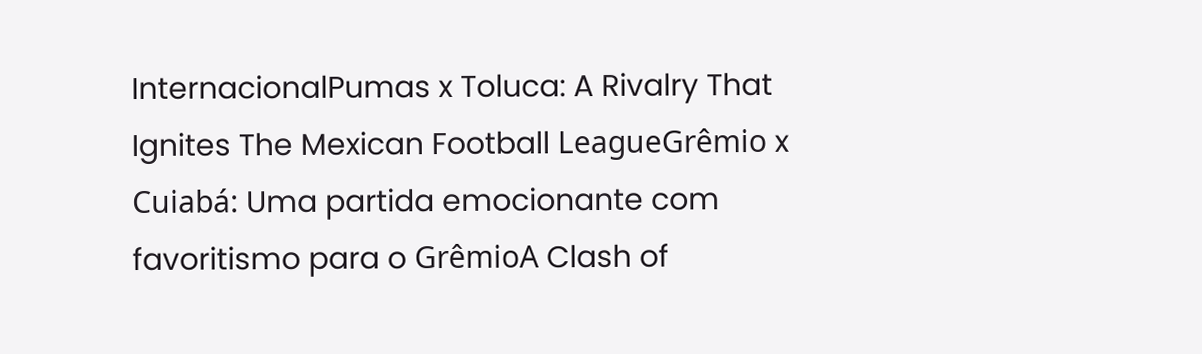InternacionalPumas x Toluca: A Rivalry That Ignites The Mexican Football LeagueGrêmio x Cuiabá: Uma partida emocionante com favoritismo para o GrêmioA Clash of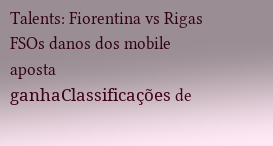Talents: Fiorentina vs Rigas FSOs danos dos mobile aposta ganhaClassificações de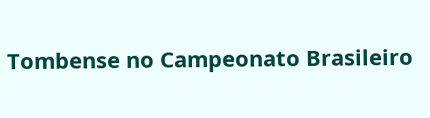Tombense no Campeonato Brasileiro